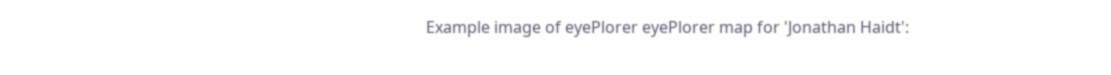Example image of eyePlorer eyePlorer map for 'Jonathan Haidt':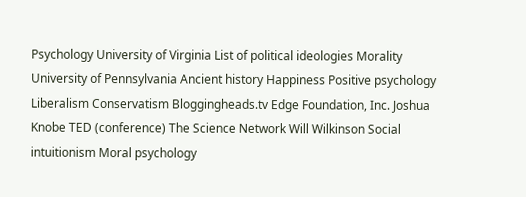Psychology University of Virginia List of political ideologies Morality University of Pennsylvania Ancient history Happiness Positive psychology Liberalism Conservatism Bloggingheads.tv Edge Foundation, Inc. Joshua Knobe TED (conference) The Science Network Will Wilkinson Social intuitionism Moral psychology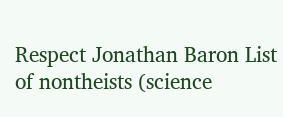Respect Jonathan Baron List of nontheists (science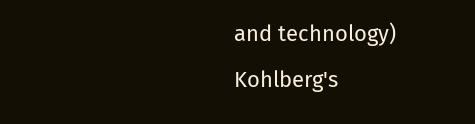and technology) Kohlberg's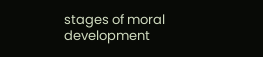stages of moral development